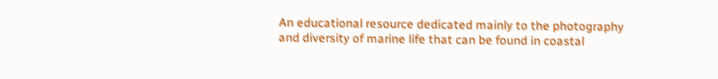An educational resource dedicated mainly to the photography
and diversity of marine life that can be found in coastal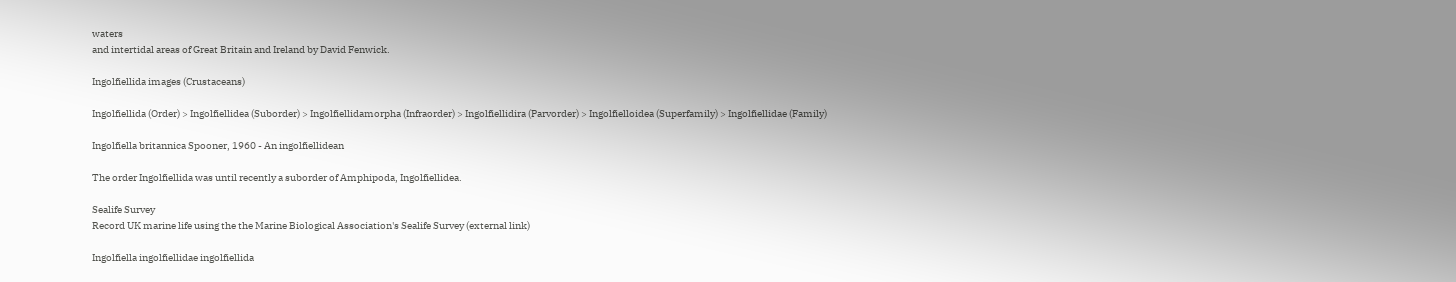waters
and intertidal areas of Great Britain and Ireland by David Fenwick.

Ingolfiellida images (Crustaceans)

Ingolfiellida (Order) > Ingolfiellidea (Suborder) > Ingolfiellidamorpha (Infraorder) > Ingolfiellidira (Parvorder) > Ingolfielloidea (Superfamily) > Ingolfiellidae (Family)

Ingolfiella britannica Spooner, 1960 - An ingolfiellidean

The order Ingolfiellida was until recently a suborder of Amphipoda, Ingolfiellidea.

Sealife Survey
Record UK marine life using the the Marine Biological Association's Sealife Survey (external link)

Ingolfiella ingolfiellidae ingolfiellida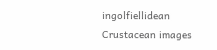ingolfiellidean Crustacean images